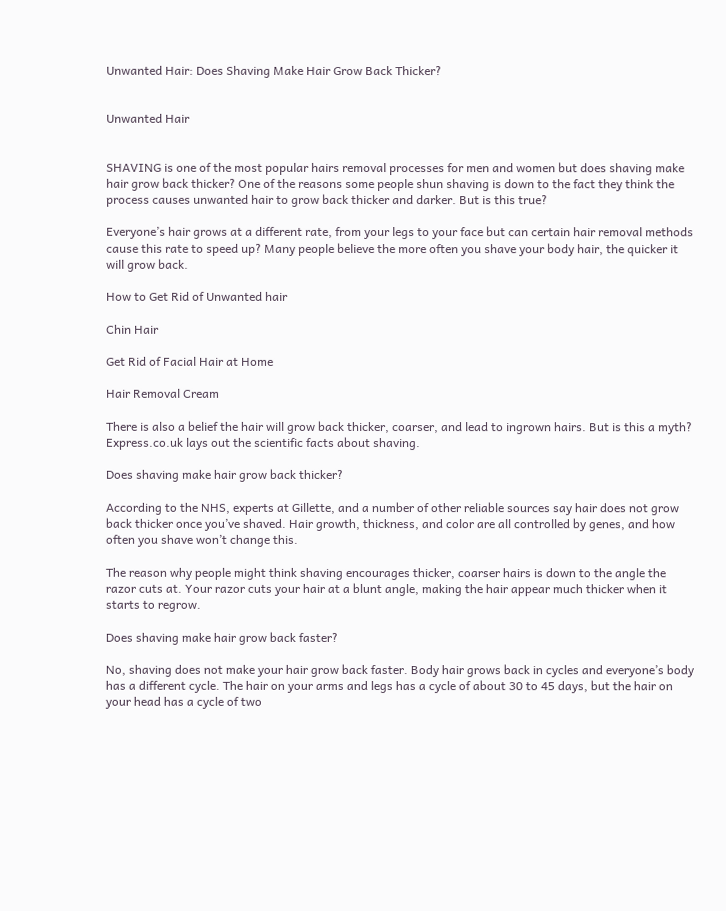Unwanted Hair: Does Shaving Make Hair Grow Back Thicker?


Unwanted Hair


SHAVING is one of the most popular hairs removal processes for men and women but does shaving make hair grow back thicker? One of the reasons some people shun shaving is down to the fact they think the process causes unwanted hair to grow back thicker and darker. But is this true?

Everyone’s hair grows at a different rate, from your legs to your face but can certain hair removal methods cause this rate to speed up? Many people believe the more often you shave your body hair, the quicker it will grow back.

How to Get Rid of Unwanted hair

Chin Hair

Get Rid of Facial Hair at Home

Hair Removal Cream

There is also a belief the hair will grow back thicker, coarser, and lead to ingrown hairs. But is this a myth? Express.co.uk lays out the scientific facts about shaving.

Does shaving make hair grow back thicker?

According to the NHS, experts at Gillette, and a number of other reliable sources say hair does not grow back thicker once you’ve shaved. Hair growth, thickness, and color are all controlled by genes, and how often you shave won’t change this.

The reason why people might think shaving encourages thicker, coarser hairs is down to the angle the razor cuts at. Your razor cuts your hair at a blunt angle, making the hair appear much thicker when it starts to regrow.

Does shaving make hair grow back faster?

No, shaving does not make your hair grow back faster. Body hair grows back in cycles and everyone’s body has a different cycle. The hair on your arms and legs has a cycle of about 30 to 45 days, but the hair on your head has a cycle of two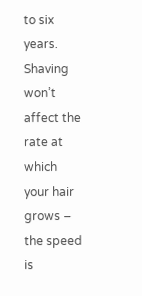to six years. Shaving won’t affect the rate at which your hair grows – the speed is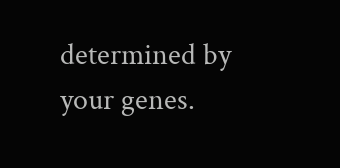determined by your genes.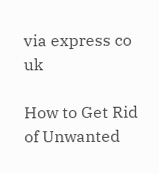via express co uk

How to Get Rid of Unwanted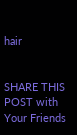hair


SHARE THIS POST with Your Friends